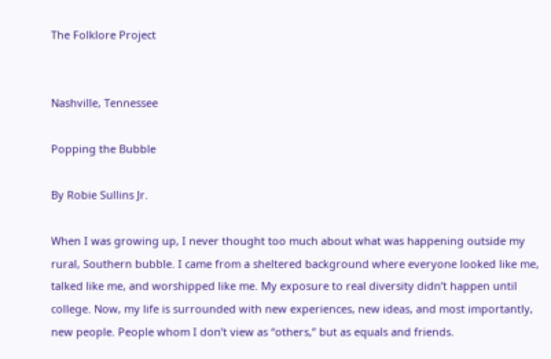The Folklore Project


Nashville, Tennessee

Popping the Bubble

By Robie Sullins Jr.

When I was growing up, I never thought too much about what was happening outside my rural, Southern bubble. I came from a sheltered background where everyone looked like me, talked like me, and worshipped like me. My exposure to real diversity didn’t happen until college. Now, my life is surrounded with new experiences, new ideas, and most importantly, new people. People whom I don’t view as “others,” but as equals and friends.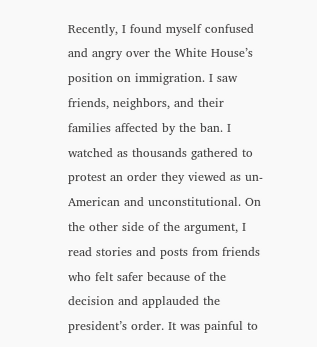Recently, I found myself confused and angry over the White House’s position on immigration. I saw friends, neighbors, and their families affected by the ban. I watched as thousands gathered to protest an order they viewed as un-American and unconstitutional. On the other side of the argument, I read stories and posts from friends who felt safer because of the decision and applauded the president’s order. It was painful to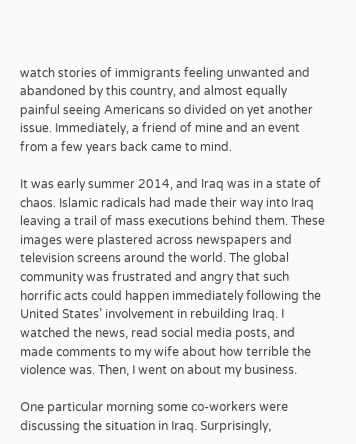watch stories of immigrants feeling unwanted and abandoned by this country, and almost equally painful seeing Americans so divided on yet another issue. Immediately, a friend of mine and an event from a few years back came to mind.

It was early summer 2014, and Iraq was in a state of chaos. Islamic radicals had made their way into Iraq leaving a trail of mass executions behind them. These images were plastered across newspapers and television screens around the world. The global community was frustrated and angry that such horrific acts could happen immediately following the United States’ involvement in rebuilding Iraq. I watched the news, read social media posts, and made comments to my wife about how terrible the violence was. Then, I went on about my business.

One particular morning some co-workers were discussing the situation in Iraq. Surprisingly,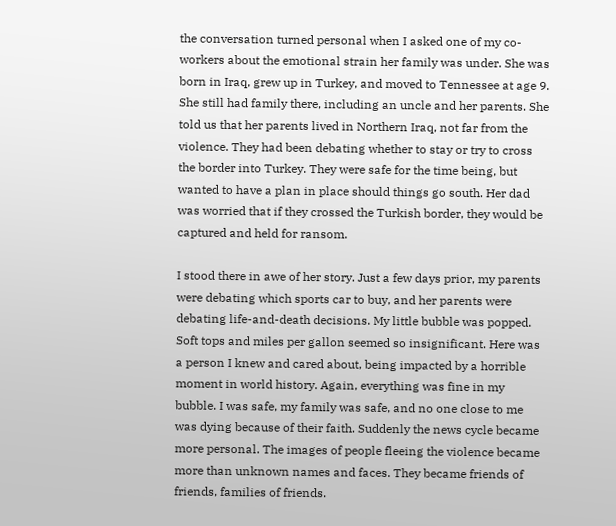the conversation turned personal when I asked one of my co-workers about the emotional strain her family was under. She was born in Iraq, grew up in Turkey, and moved to Tennessee at age 9. She still had family there, including an uncle and her parents. She told us that her parents lived in Northern Iraq, not far from the violence. They had been debating whether to stay or try to cross the border into Turkey. They were safe for the time being, but wanted to have a plan in place should things go south. Her dad was worried that if they crossed the Turkish border, they would be captured and held for ransom.

I stood there in awe of her story. Just a few days prior, my parents were debating which sports car to buy, and her parents were debating life-and-death decisions. My little bubble was popped. Soft tops and miles per gallon seemed so insignificant. Here was a person I knew and cared about, being impacted by a horrible moment in world history. Again, everything was fine in my bubble. I was safe, my family was safe, and no one close to me was dying because of their faith. Suddenly the news cycle became more personal. The images of people fleeing the violence became more than unknown names and faces. They became friends of friends, families of friends.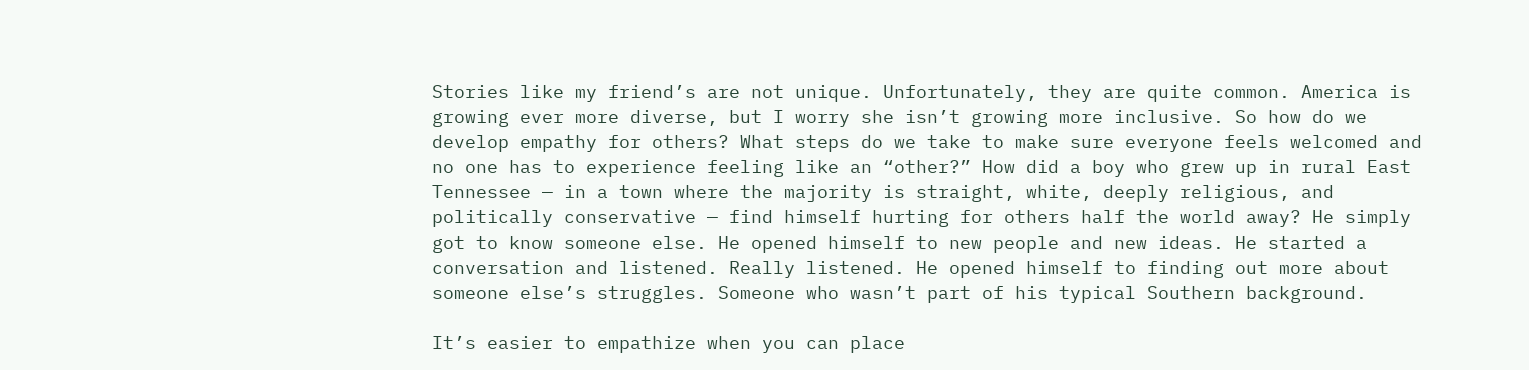Stories like my friend’s are not unique. Unfortunately, they are quite common. America is growing ever more diverse, but I worry she isn’t growing more inclusive. So how do we develop empathy for others? What steps do we take to make sure everyone feels welcomed and no one has to experience feeling like an “other?” How did a boy who grew up in rural East Tennessee — in a town where the majority is straight, white, deeply religious, and politically conservative — find himself hurting for others half the world away? He simply got to know someone else. He opened himself to new people and new ideas. He started a conversation and listened. Really listened. He opened himself to finding out more about someone else’s struggles. Someone who wasn’t part of his typical Southern background.

It’s easier to empathize when you can place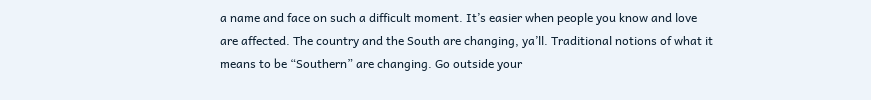a name and face on such a difficult moment. It’s easier when people you know and love are affected. The country and the South are changing, ya’ll. Traditional notions of what it means to be “Southern” are changing. Go outside your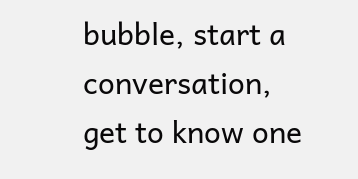bubble, start a conversation, get to know one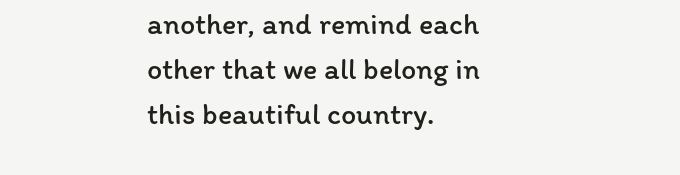another, and remind each other that we all belong in this beautiful country.